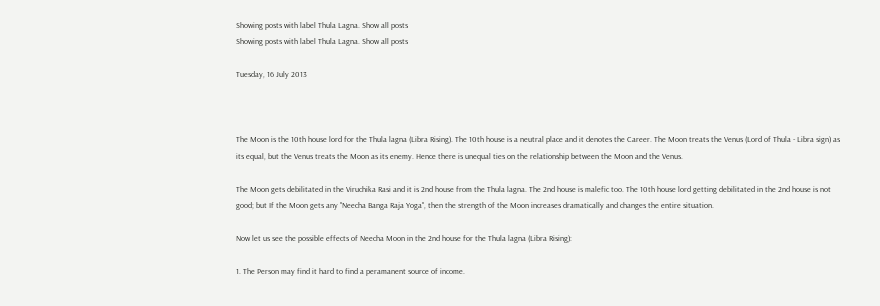Showing posts with label Thula Lagna. Show all posts
Showing posts with label Thula Lagna. Show all posts

Tuesday, 16 July 2013



The Moon is the 10th house lord for the Thula lagna (Libra Rising). The 10th house is a neutral place and it denotes the Career. The Moon treats the Venus (Lord of Thula - Libra sign) as its equal, but the Venus treats the Moon as its enemy. Hence there is unequal ties on the relationship between the Moon and the Venus.

The Moon gets debilitated in the Viruchika Rasi and it is 2nd house from the Thula lagna. The 2nd house is malefic too. The 10th house lord getting debilitated in the 2nd house is not good; but If the Moon gets any "Neecha Banga Raja Yoga", then the strength of the Moon increases dramatically and changes the entire situation.

Now let us see the possible effects of Neecha Moon in the 2nd house for the Thula lagna (Libra Rising):

1. The Person may find it hard to find a peramanent source of income.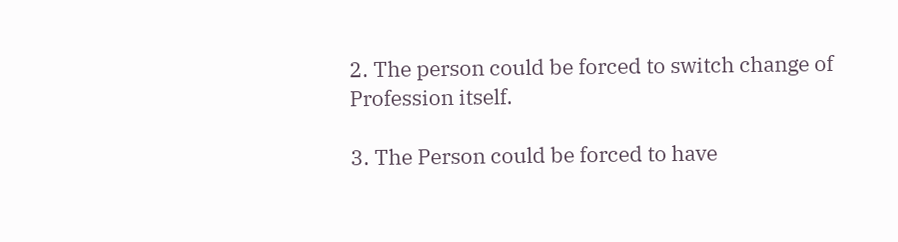2. The person could be forced to switch change of Profession itself.

3. The Person could be forced to have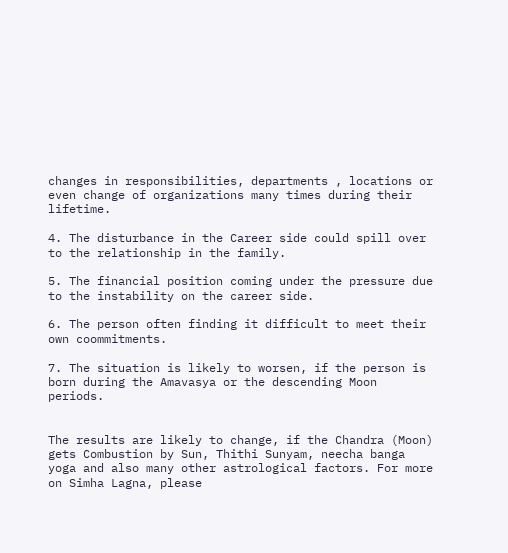changes in responsibilities, departments , locations or even change of organizations many times during their lifetime.

4. The disturbance in the Career side could spill over to the relationship in the family.

5. The financial position coming under the pressure due to the instability on the career side.

6. The person often finding it difficult to meet their own coommitments.

7. The situation is likely to worsen, if the person is born during the Amavasya or the descending Moon periods.


The results are likely to change, if the Chandra (Moon) gets Combustion by Sun, Thithi Sunyam, neecha banga yoga and also many other astrological factors. For more on Simha Lagna, please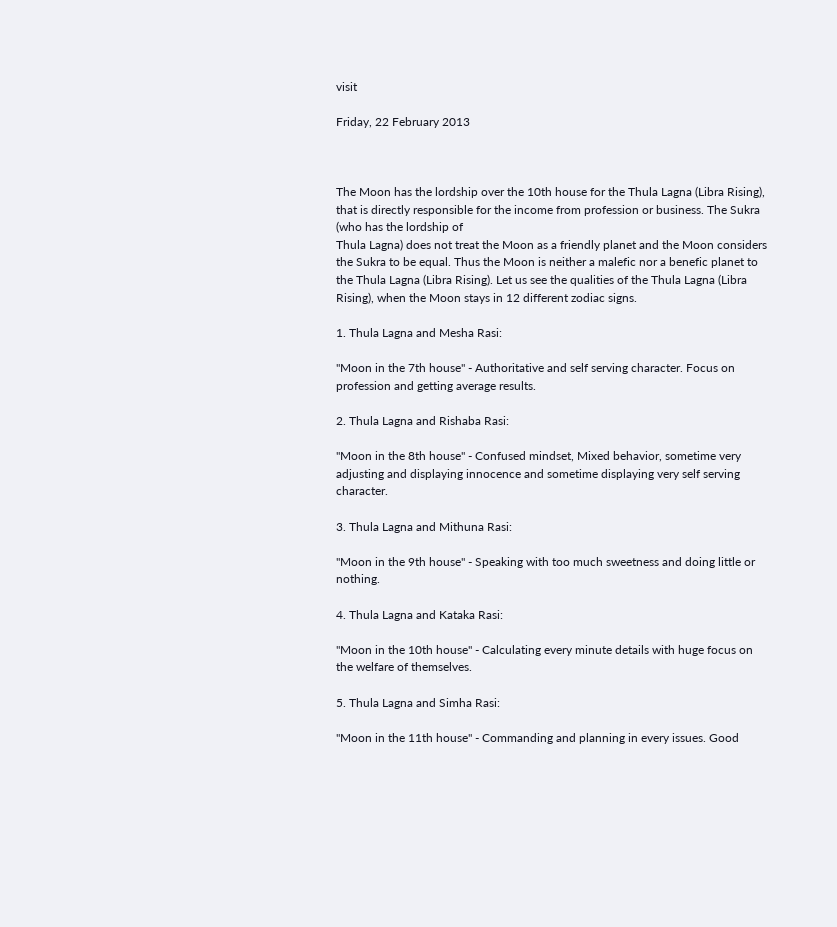visit

Friday, 22 February 2013



The Moon has the lordship over the 10th house for the Thula Lagna (Libra Rising), that is directly responsible for the income from profession or business. The Sukra (who has the lordship of
Thula Lagna) does not treat the Moon as a friendly planet and the Moon considers the Sukra to be equal. Thus the Moon is neither a malefic nor a benefic planet to the Thula Lagna (Libra Rising). Let us see the qualities of the Thula Lagna (Libra Rising), when the Moon stays in 12 different zodiac signs.

1. Thula Lagna and Mesha Rasi:

"Moon in the 7th house" - Authoritative and self serving character. Focus on profession and getting average results.

2. Thula Lagna and Rishaba Rasi:

"Moon in the 8th house" - Confused mindset, Mixed behavior, sometime very adjusting and displaying innocence and sometime displaying very self serving character.

3. Thula Lagna and Mithuna Rasi:

"Moon in the 9th house" - Speaking with too much sweetness and doing little or nothing.

4. Thula Lagna and Kataka Rasi:

"Moon in the 10th house" - Calculating every minute details with huge focus on the welfare of themselves.

5. Thula Lagna and Simha Rasi:

"Moon in the 11th house" - Commanding and planning in every issues. Good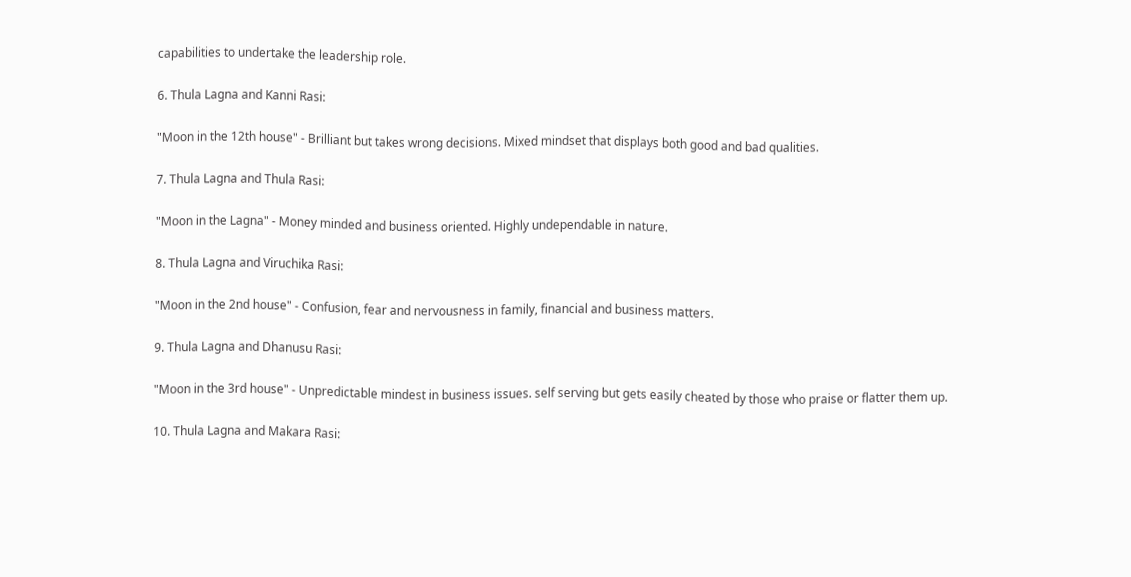capabilities to undertake the leadership role.

6. Thula Lagna and Kanni Rasi:

"Moon in the 12th house" - Brilliant but takes wrong decisions. Mixed mindset that displays both good and bad qualities.

7. Thula Lagna and Thula Rasi:

"Moon in the Lagna" - Money minded and business oriented. Highly undependable in nature.

8. Thula Lagna and Viruchika Rasi:

"Moon in the 2nd house" - Confusion, fear and nervousness in family, financial and business matters.

9. Thula Lagna and Dhanusu Rasi:

"Moon in the 3rd house" - Unpredictable mindest in business issues. self serving but gets easily cheated by those who praise or flatter them up.

10. Thula Lagna and Makara Rasi: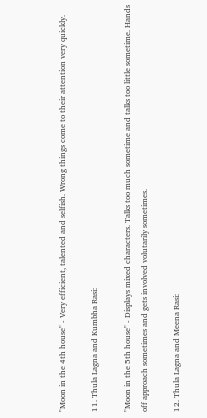"Moon in the 4th house" - Very efficient, talented and selfish. Wrong things come to their attention very quickly.

11. Thula Lagna and Kumbha Rasi:

"Moon in the 5th house" - Displays mixed characters. Talks too much sometime and talks too little sometime. Hands off approach sometimes and gets involved volutarily sometimes.

12. Thula Lagna and Meena Rasi: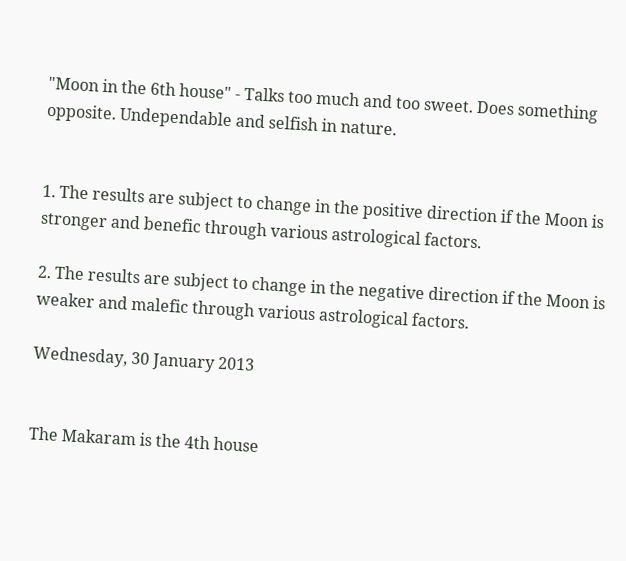"Moon in the 6th house" - Talks too much and too sweet. Does something opposite. Undependable and selfish in nature.


1. The results are subject to change in the positive direction if the Moon is stronger and benefic through various astrological factors.

2. The results are subject to change in the negative direction if the Moon is weaker and malefic through various astrological factors.

Wednesday, 30 January 2013


The Makaram is the 4th house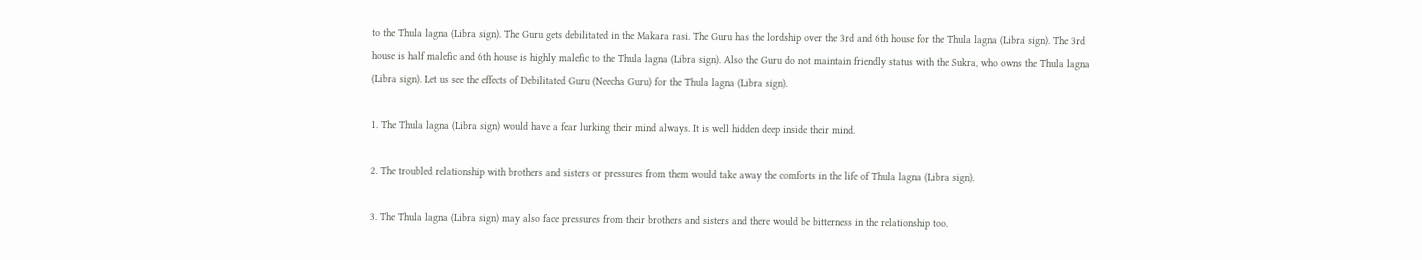to the Thula lagna (Libra sign). The Guru gets debilitated in the Makara rasi. The Guru has the lordship over the 3rd and 6th house for the Thula lagna (Libra sign). The 3rd house is half malefic and 6th house is highly malefic to the Thula lagna (Libra sign). Also the Guru do not maintain friendly status with the Sukra, who owns the Thula lagna (Libra sign). Let us see the effects of Debilitated Guru (Neecha Guru) for the Thula lagna (Libra sign).

1. The Thula lagna (Libra sign) would have a fear lurking their mind always. It is well hidden deep inside their mind.

2. The troubled relationship with brothers and sisters or pressures from them would take away the comforts in the life of Thula lagna (Libra sign).

3. The Thula lagna (Libra sign) may also face pressures from their brothers and sisters and there would be bitterness in the relationship too.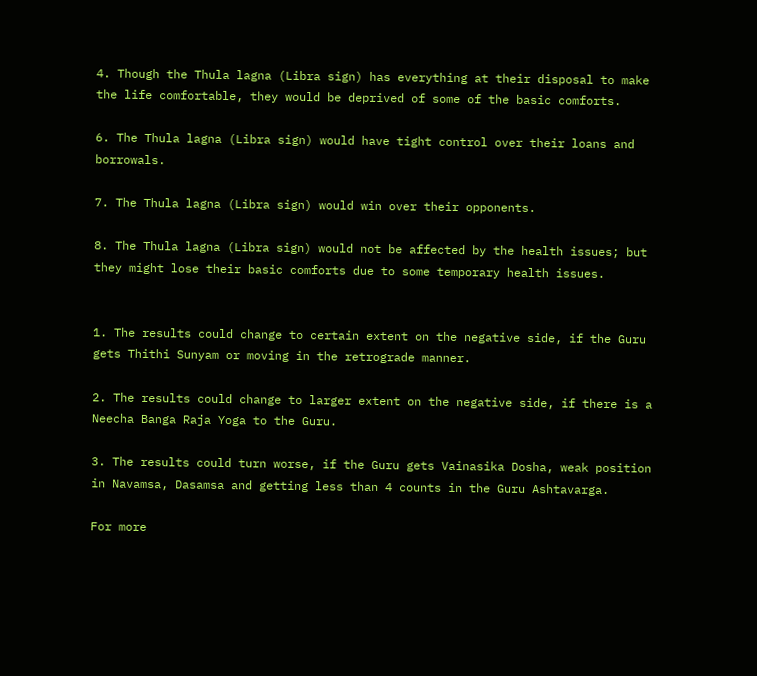4. Though the Thula lagna (Libra sign) has everything at their disposal to make the life comfortable, they would be deprived of some of the basic comforts.

6. The Thula lagna (Libra sign) would have tight control over their loans and borrowals.

7. The Thula lagna (Libra sign) would win over their opponents.

8. The Thula lagna (Libra sign) would not be affected by the health issues; but they might lose their basic comforts due to some temporary health issues.


1. The results could change to certain extent on the negative side, if the Guru gets Thithi Sunyam or moving in the retrograde manner.

2. The results could change to larger extent on the negative side, if there is a Neecha Banga Raja Yoga to the Guru.

3. The results could turn worse, if the Guru gets Vainasika Dosha, weak position in Navamsa, Dasamsa and getting less than 4 counts in the Guru Ashtavarga.

For more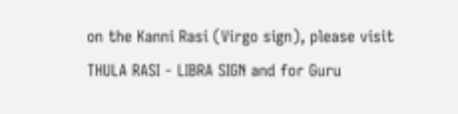on the Kanni Rasi (Virgo sign), please visit THULA RASI - LIBRA SIGN and for Guru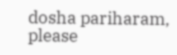dosha pariharam, please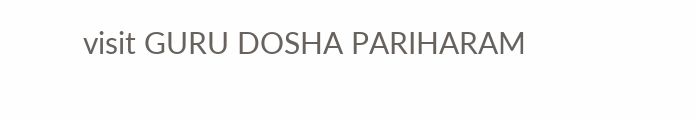visit GURU DOSHA PARIHARAM